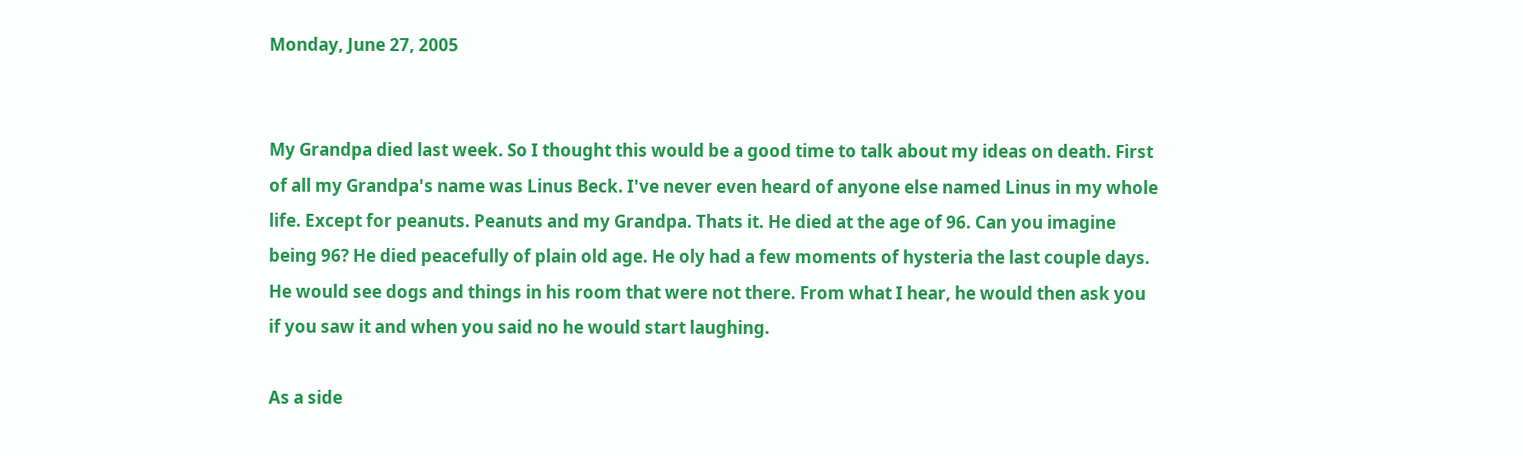Monday, June 27, 2005


My Grandpa died last week. So I thought this would be a good time to talk about my ideas on death. First of all my Grandpa's name was Linus Beck. I've never even heard of anyone else named Linus in my whole life. Except for peanuts. Peanuts and my Grandpa. Thats it. He died at the age of 96. Can you imagine being 96? He died peacefully of plain old age. He oly had a few moments of hysteria the last couple days. He would see dogs and things in his room that were not there. From what I hear, he would then ask you if you saw it and when you said no he would start laughing.

As a side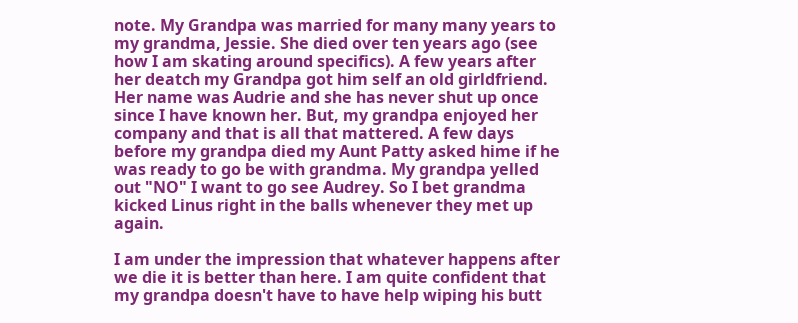note. My Grandpa was married for many many years to my grandma, Jessie. She died over ten years ago (see how I am skating around specifics). A few years after her deatch my Grandpa got him self an old girldfriend. Her name was Audrie and she has never shut up once since I have known her. But, my grandpa enjoyed her company and that is all that mattered. A few days before my grandpa died my Aunt Patty asked hime if he was ready to go be with grandma. My grandpa yelled out "NO" I want to go see Audrey. So I bet grandma kicked Linus right in the balls whenever they met up again.

I am under the impression that whatever happens after we die it is better than here. I am quite confident that my grandpa doesn't have to have help wiping his butt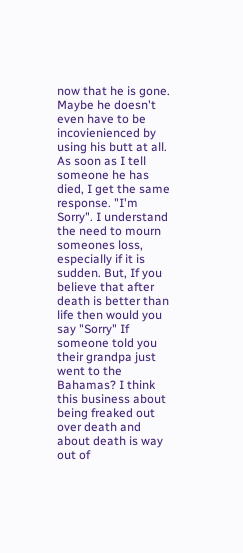now that he is gone. Maybe he doesn't even have to be incovienienced by using his butt at all. As soon as I tell someone he has died, I get the same response. "I'm Sorry". I understand the need to mourn someones loss, especially if it is sudden. But, If you believe that after death is better than life then would you say "Sorry" If someone told you their grandpa just went to the Bahamas? I think this business about being freaked out over death and about death is way out of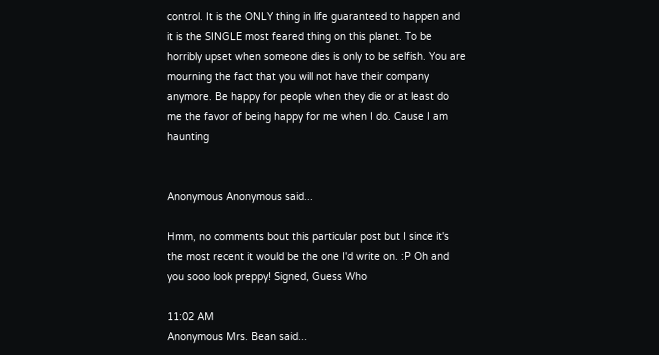control. It is the ONLY thing in life guaranteed to happen and it is the SINGLE most feared thing on this planet. To be horribly upset when someone dies is only to be selfish. You are mourning the fact that you will not have their company anymore. Be happy for people when they die or at least do me the favor of being happy for me when I do. Cause I am haunting


Anonymous Anonymous said...

Hmm, no comments bout this particular post but I since it's the most recent it would be the one I'd write on. :P Oh and you sooo look preppy! Signed, Guess Who

11:02 AM
Anonymous Mrs. Bean said...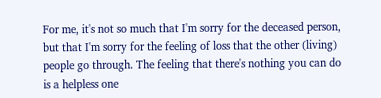For me, it's not so much that I'm sorry for the deceased person, but that I'm sorry for the feeling of loss that the other (living) people go through. The feeling that there's nothing you can do is a helpless one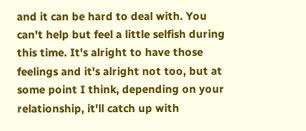and it can be hard to deal with. You can't help but feel a little selfish during this time. It's alright to have those feelings and it's alright not too, but at some point I think, depending on your relationship, it'll catch up with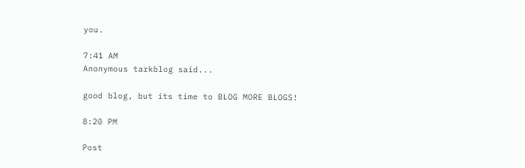you.

7:41 AM
Anonymous tarkblog said...

good blog, but its time to BLOG MORE BLOGS!

8:20 PM

Post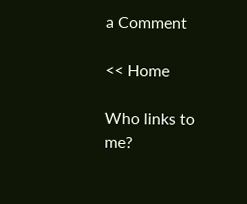a Comment

<< Home

Who links to me?